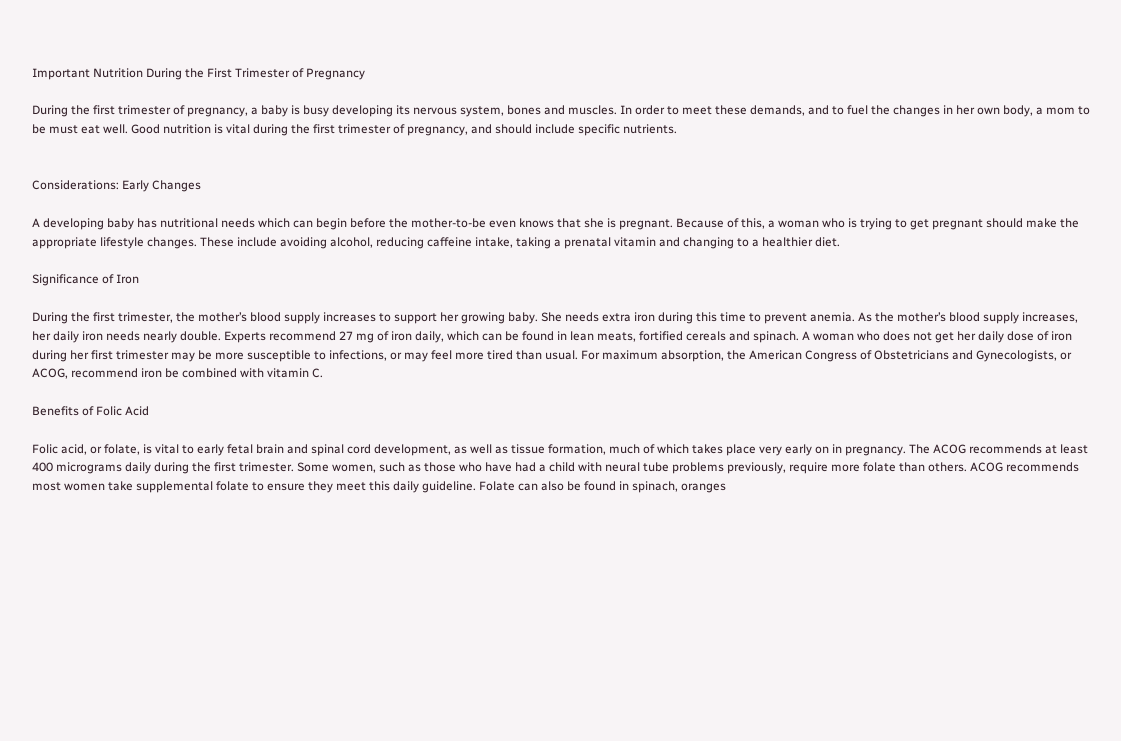Important Nutrition During the First Trimester of Pregnancy

During the first trimester of pregnancy, a baby is busy developing its nervous system, bones and muscles. In order to meet these demands, and to fuel the changes in her own body, a mom to be must eat well. Good nutrition is vital during the first trimester of pregnancy, and should include specific nutrients.


Considerations: Early Changes

A developing baby has nutritional needs which can begin before the mother-to-be even knows that she is pregnant. Because of this, a woman who is trying to get pregnant should make the appropriate lifestyle changes. These include avoiding alcohol, reducing caffeine intake, taking a prenatal vitamin and changing to a healthier diet.

Significance of Iron

During the first trimester, the mother’s blood supply increases to support her growing baby. She needs extra iron during this time to prevent anemia. As the mother’s blood supply increases, her daily iron needs nearly double. Experts recommend 27 mg of iron daily, which can be found in lean meats, fortified cereals and spinach. A woman who does not get her daily dose of iron during her first trimester may be more susceptible to infections, or may feel more tired than usual. For maximum absorption, the American Congress of Obstetricians and Gynecologists, or ACOG, recommend iron be combined with vitamin C.

Benefits of Folic Acid

Folic acid, or folate, is vital to early fetal brain and spinal cord development, as well as tissue formation, much of which takes place very early on in pregnancy. The ACOG recommends at least 400 micrograms daily during the first trimester. Some women, such as those who have had a child with neural tube problems previously, require more folate than others. ACOG recommends most women take supplemental folate to ensure they meet this daily guideline. Folate can also be found in spinach, oranges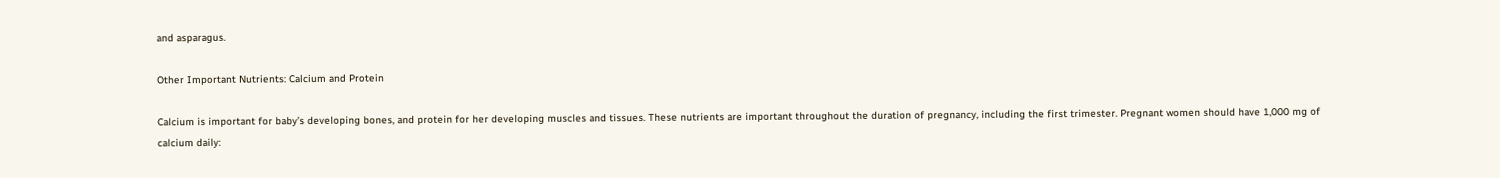and asparagus.

Other Important Nutrients: Calcium and Protein

Calcium is important for baby’s developing bones, and protein for her developing muscles and tissues. These nutrients are important throughout the duration of pregnancy, including the first trimester. Pregnant women should have 1,000 mg of calcium daily: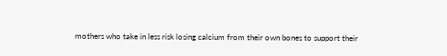mothers who take in less risk losing calcium from their own bones to support their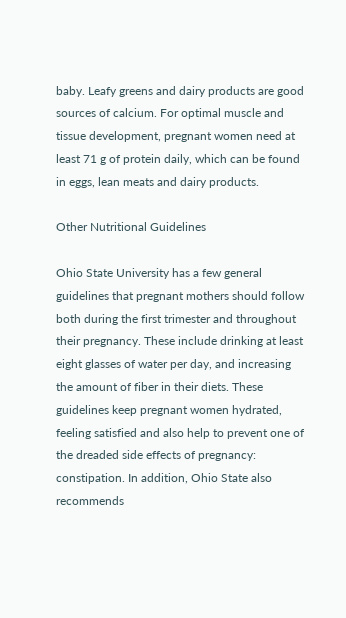baby. Leafy greens and dairy products are good sources of calcium. For optimal muscle and tissue development, pregnant women need at least 71 g of protein daily, which can be found in eggs, lean meats and dairy products.

Other Nutritional Guidelines

Ohio State University has a few general guidelines that pregnant mothers should follow both during the first trimester and throughout their pregnancy. These include drinking at least eight glasses of water per day, and increasing the amount of fiber in their diets. These guidelines keep pregnant women hydrated, feeling satisfied and also help to prevent one of the dreaded side effects of pregnancy: constipation. In addition, Ohio State also recommends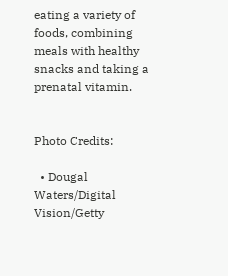eating a variety of foods, combining meals with healthy snacks and taking a prenatal vitamin.


Photo Credits:

  • Dougal Waters/Digital Vision/Getty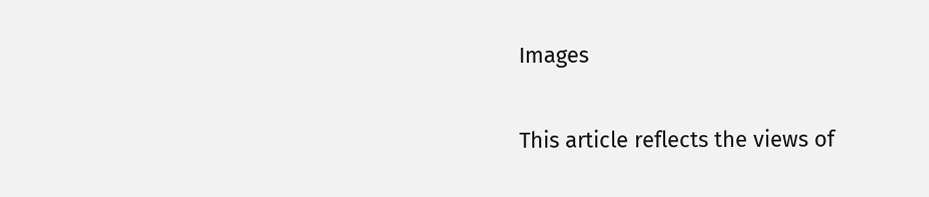Images

This article reflects the views of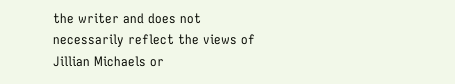the writer and does not necessarily reflect the views of Jillian Michaels or